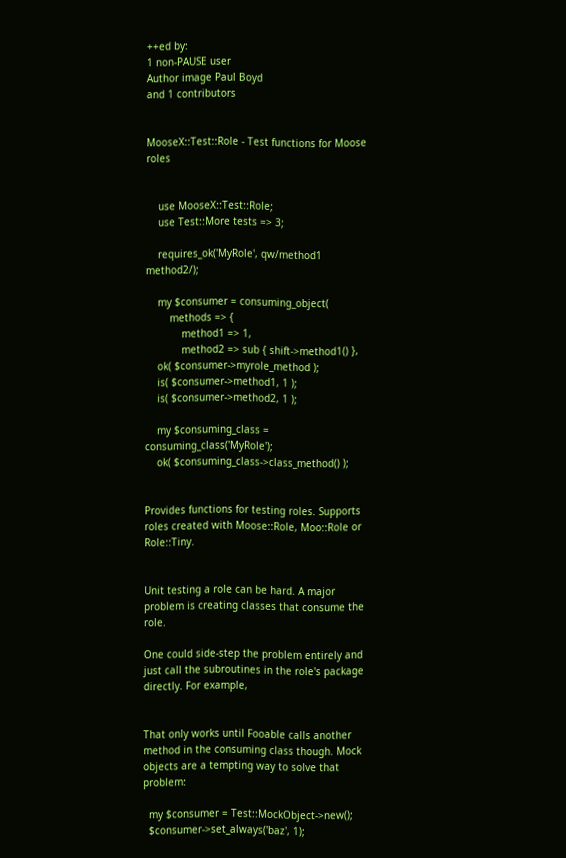++ed by:
1 non-PAUSE user
Author image Paul Boyd
and 1 contributors


MooseX::Test::Role - Test functions for Moose roles


    use MooseX::Test::Role;
    use Test::More tests => 3;

    requires_ok('MyRole', qw/method1 method2/);

    my $consumer = consuming_object(
        methods => {
            method1 => 1,
            method2 => sub { shift->method1() },
    ok( $consumer->myrole_method );
    is( $consumer->method1, 1 );
    is( $consumer->method2, 1 );

    my $consuming_class = consuming_class('MyRole');
    ok( $consuming_class->class_method() );


Provides functions for testing roles. Supports roles created with Moose::Role, Moo::Role or Role::Tiny.


Unit testing a role can be hard. A major problem is creating classes that consume the role.

One could side-step the problem entirely and just call the subroutines in the role's package directly. For example,


That only works until Fooable calls another method in the consuming class though. Mock objects are a tempting way to solve that problem:

  my $consumer = Test::MockObject->new();
  $consumer->set_always('baz', 1);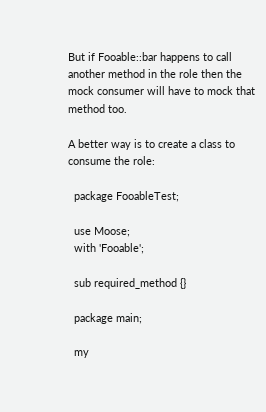But if Fooable::bar happens to call another method in the role then the mock consumer will have to mock that method too.

A better way is to create a class to consume the role:

  package FooableTest;

  use Moose;
  with 'Fooable';

  sub required_method {}

  package main;

  my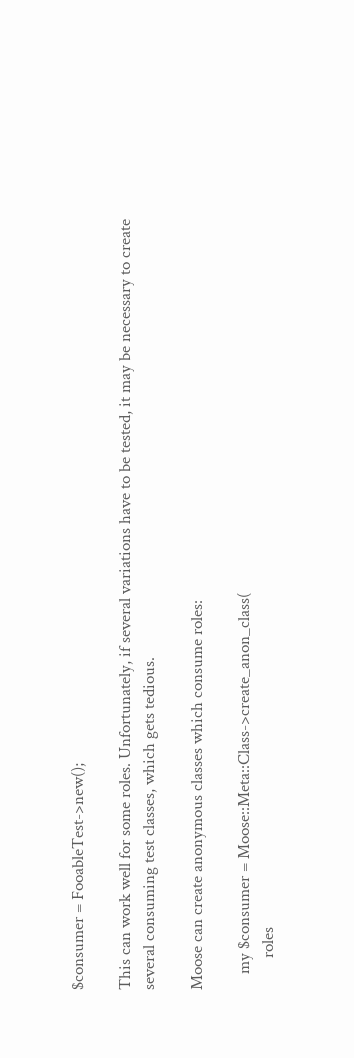$consumer = FooableTest->new();

This can work well for some roles. Unfortunately, if several variations have to be tested, it may be necessary to create several consuming test classes, which gets tedious.

Moose can create anonymous classes which consume roles:

    my $consumer = Moose::Meta::Class->create_anon_class(
        roles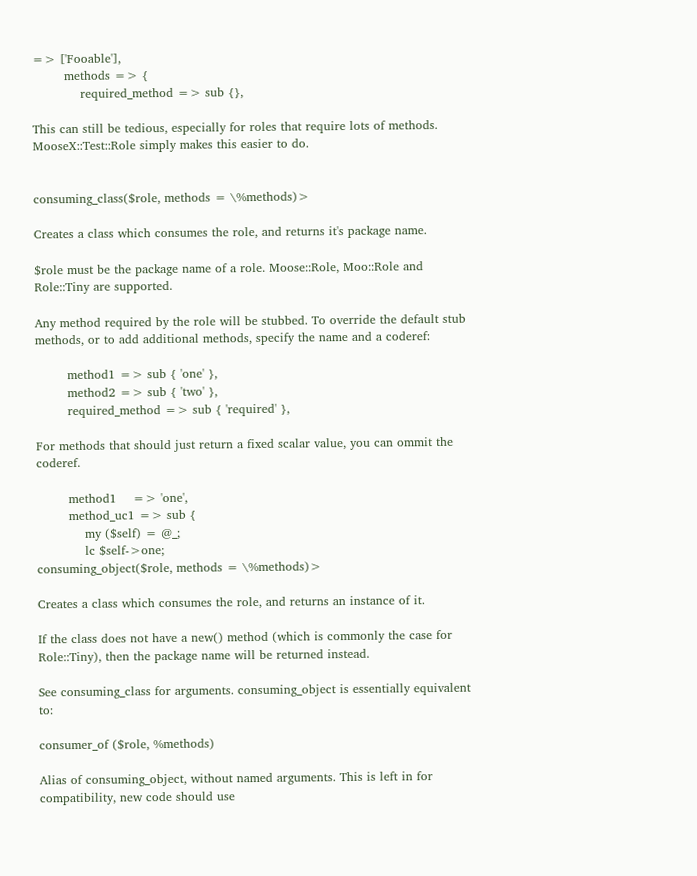=> ['Fooable'],
        methods => {
            required_method => sub {},

This can still be tedious, especially for roles that require lots of methods. MooseX::Test::Role simply makes this easier to do.


consuming_class($role, methods = \%methods)>

Creates a class which consumes the role, and returns it's package name.

$role must be the package name of a role. Moose::Role, Moo::Role and Role::Tiny are supported.

Any method required by the role will be stubbed. To override the default stub methods, or to add additional methods, specify the name and a coderef:

        method1 => sub { 'one' },
        method2 => sub { 'two' },
        required_method => sub { 'required' },

For methods that should just return a fixed scalar value, you can ommit the coderef.

        method1    => 'one',
        method_uc1 => sub {
            my ($self) = @_;
            lc $self->one;
consuming_object($role, methods = \%methods)>

Creates a class which consumes the role, and returns an instance of it.

If the class does not have a new() method (which is commonly the case for Role::Tiny), then the package name will be returned instead.

See consuming_class for arguments. consuming_object is essentially equivalent to:

consumer_of ($role, %methods)

Alias of consuming_object, without named arguments. This is left in for compatibility, new code should use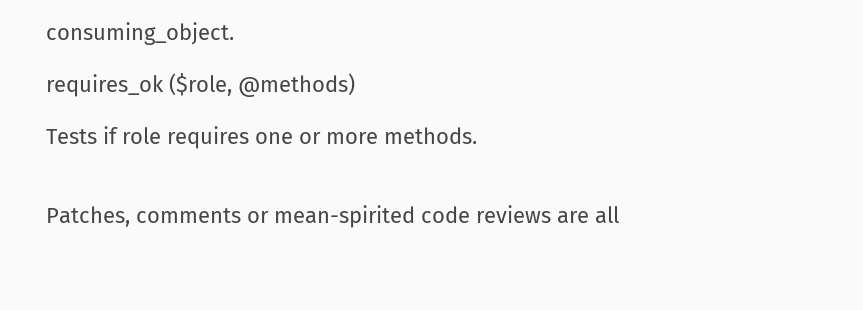consuming_object.

requires_ok ($role, @methods)

Tests if role requires one or more methods.


Patches, comments or mean-spirited code reviews are all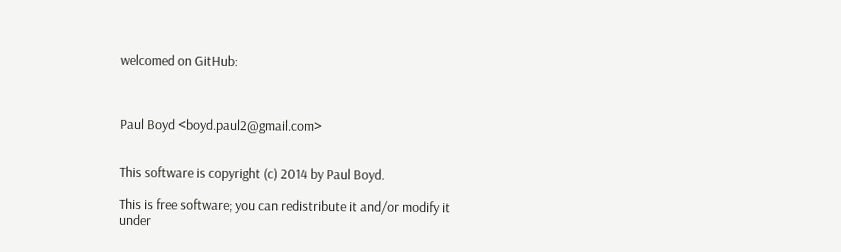welcomed on GitHub:



Paul Boyd <boyd.paul2@gmail.com>


This software is copyright (c) 2014 by Paul Boyd.

This is free software; you can redistribute it and/or modify it under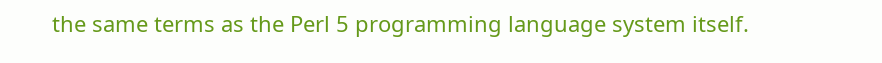the same terms as the Perl 5 programming language system itself.